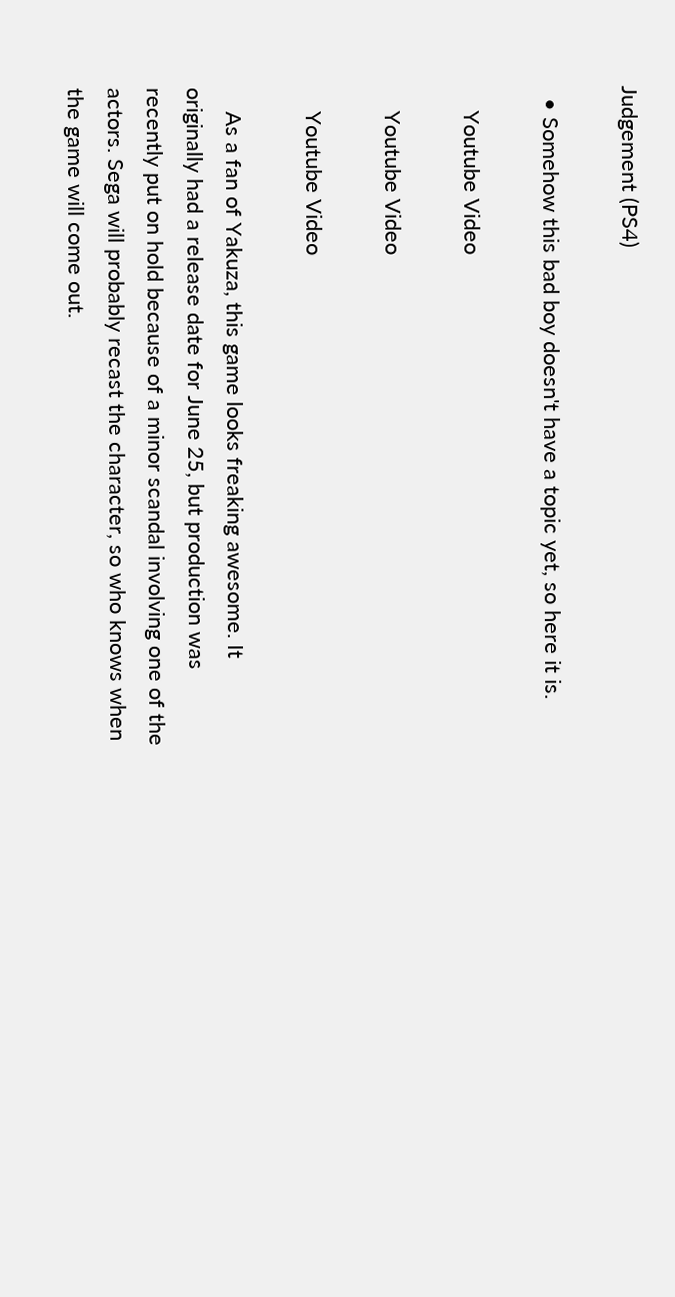Judgement (PS4)

  • Somehow this bad boy doesn't have a topic yet, so here it is.

    Youtube Video

    Youtube Video

    Youtube Video

    As a fan of Yakuza, this game looks freaking awesome. It originally had a release date for June 25, but production was recently put on hold because of a minor scandal involving one of the actors. Sega will probably recast the character, so who knows when the game will come out.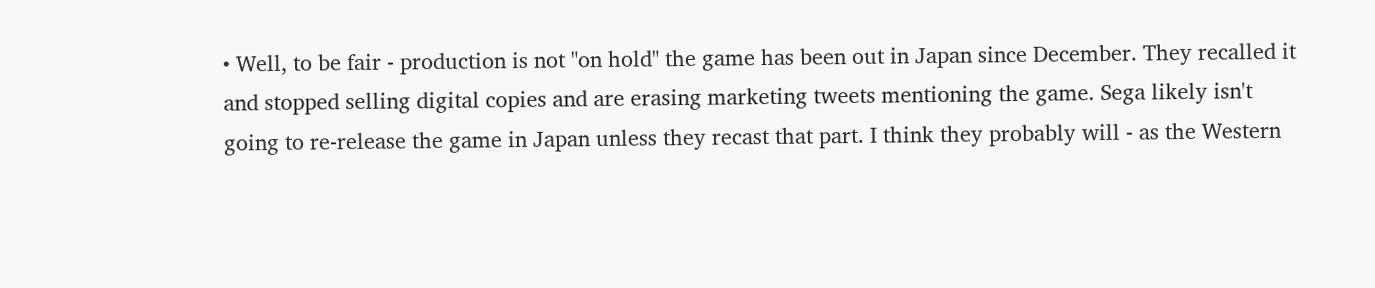• Well, to be fair - production is not "on hold" the game has been out in Japan since December. They recalled it and stopped selling digital copies and are erasing marketing tweets mentioning the game. Sega likely isn't going to re-release the game in Japan unless they recast that part. I think they probably will - as the Western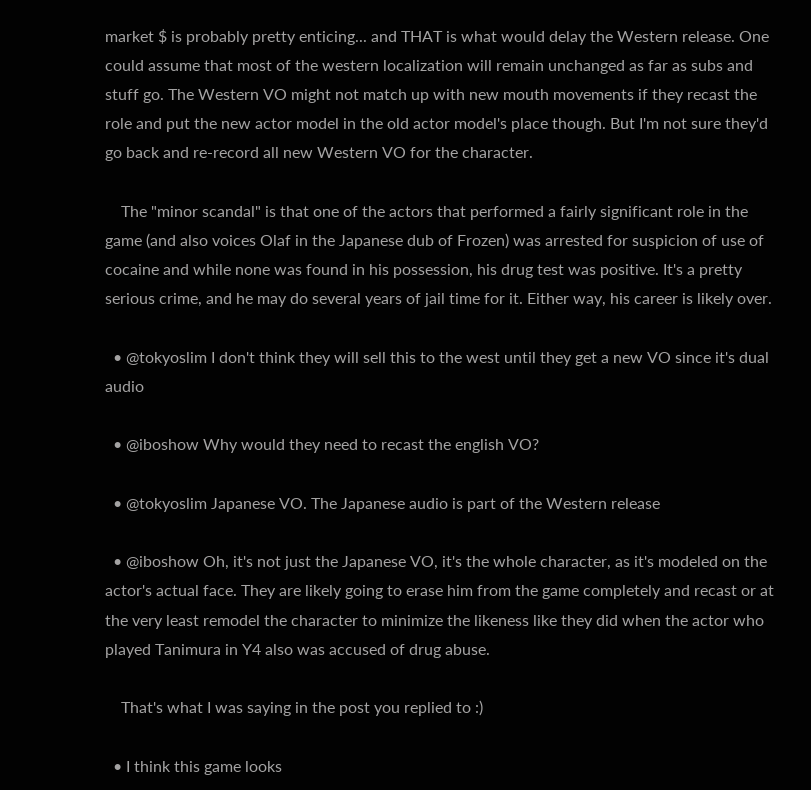market $ is probably pretty enticing... and THAT is what would delay the Western release. One could assume that most of the western localization will remain unchanged as far as subs and stuff go. The Western VO might not match up with new mouth movements if they recast the role and put the new actor model in the old actor model's place though. But I'm not sure they'd go back and re-record all new Western VO for the character.

    The "minor scandal" is that one of the actors that performed a fairly significant role in the game (and also voices Olaf in the Japanese dub of Frozen) was arrested for suspicion of use of cocaine and while none was found in his possession, his drug test was positive. It's a pretty serious crime, and he may do several years of jail time for it. Either way, his career is likely over.

  • @tokyoslim I don't think they will sell this to the west until they get a new VO since it's dual audio

  • @iboshow Why would they need to recast the english VO?

  • @tokyoslim Japanese VO. The Japanese audio is part of the Western release

  • @iboshow Oh, it's not just the Japanese VO, it's the whole character, as it's modeled on the actor's actual face. They are likely going to erase him from the game completely and recast or at the very least remodel the character to minimize the likeness like they did when the actor who played Tanimura in Y4 also was accused of drug abuse.

    That's what I was saying in the post you replied to :)

  • I think this game looks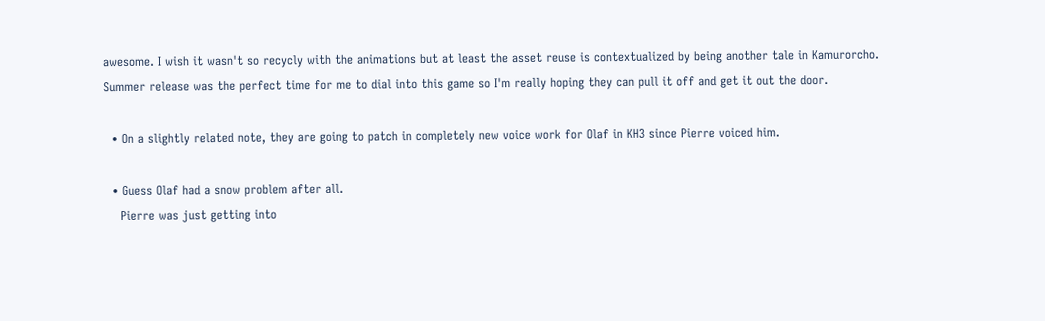awesome. I wish it wasn't so recycly with the animations but at least the asset reuse is contextualized by being another tale in Kamurorcho. Summer release was the perfect time for me to dial into this game so I'm really hoping they can pull it off and get it out the door.

  • On a slightly related note, they are going to patch in completely new voice work for Olaf in KH3 since Pierre voiced him.

  • Guess Olaf had a snow problem after all.
    Pierre was just getting into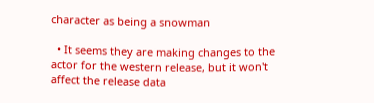character as being a snowman

  • It seems they are making changes to the actor for the western release, but it won't affect the release data